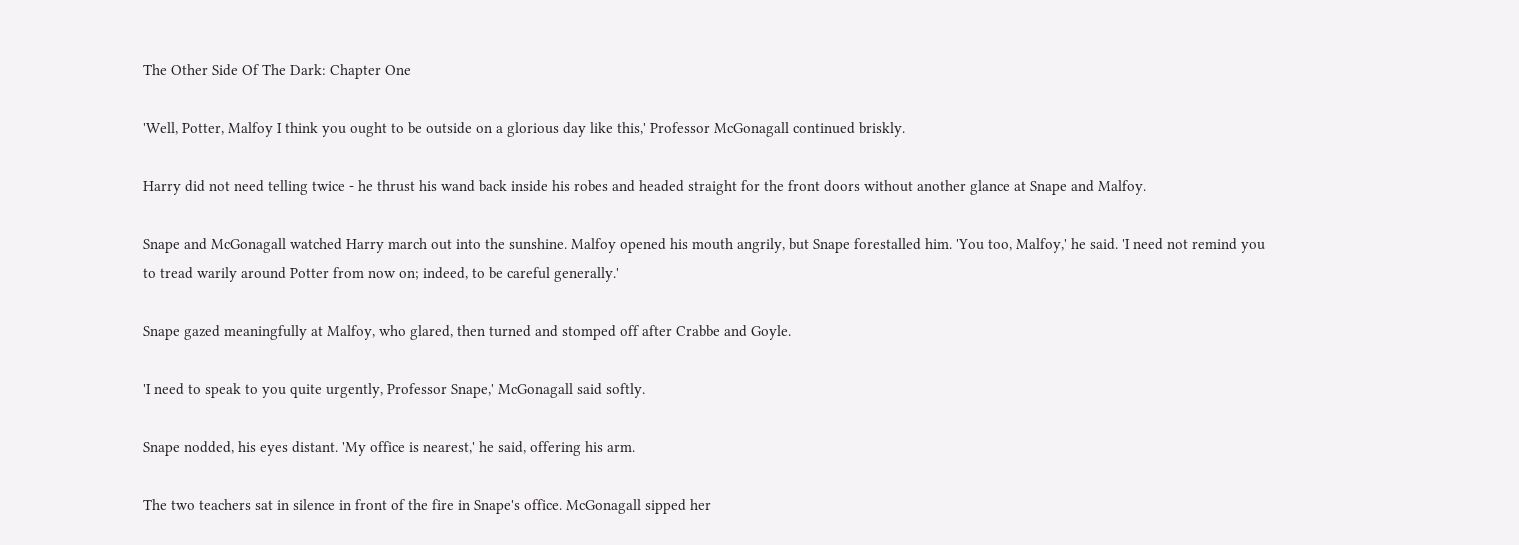The Other Side Of The Dark: Chapter One

'Well, Potter, Malfoy I think you ought to be outside on a glorious day like this,' Professor McGonagall continued briskly.

Harry did not need telling twice - he thrust his wand back inside his robes and headed straight for the front doors without another glance at Snape and Malfoy.

Snape and McGonagall watched Harry march out into the sunshine. Malfoy opened his mouth angrily, but Snape forestalled him. 'You too, Malfoy,' he said. 'I need not remind you to tread warily around Potter from now on; indeed, to be careful generally.'

Snape gazed meaningfully at Malfoy, who glared, then turned and stomped off after Crabbe and Goyle.

'I need to speak to you quite urgently, Professor Snape,' McGonagall said softly.

Snape nodded, his eyes distant. 'My office is nearest,' he said, offering his arm.

The two teachers sat in silence in front of the fire in Snape's office. McGonagall sipped her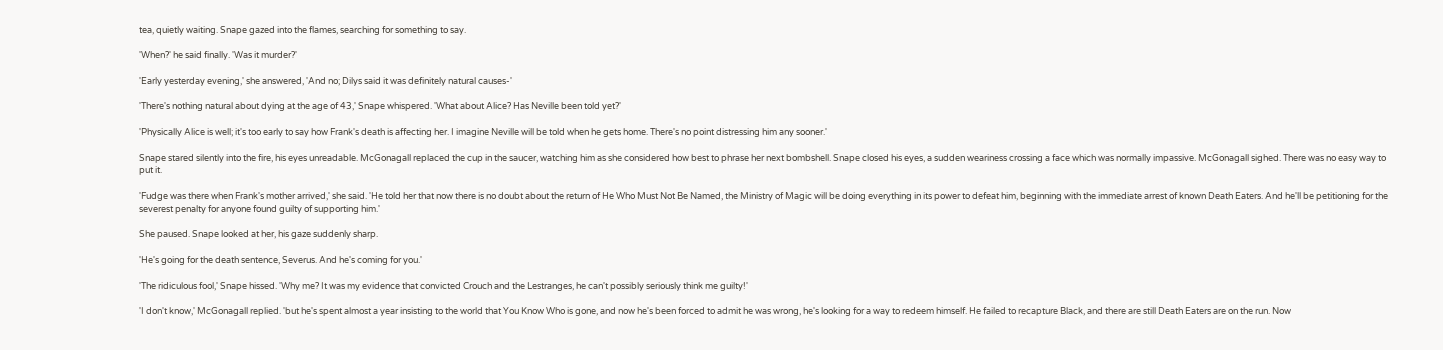tea, quietly waiting. Snape gazed into the flames, searching for something to say.

'When?' he said finally. 'Was it murder?'

'Early yesterday evening,' she answered, 'And no; Dilys said it was definitely natural causes-'

'There's nothing natural about dying at the age of 43,' Snape whispered. 'What about Alice? Has Neville been told yet?'

'Physically Alice is well; it's too early to say how Frank's death is affecting her. I imagine Neville will be told when he gets home. There's no point distressing him any sooner.'

Snape stared silently into the fire, his eyes unreadable. McGonagall replaced the cup in the saucer, watching him as she considered how best to phrase her next bombshell. Snape closed his eyes, a sudden weariness crossing a face which was normally impassive. McGonagall sighed. There was no easy way to put it.

'Fudge was there when Frank's mother arrived,' she said. 'He told her that now there is no doubt about the return of He Who Must Not Be Named, the Ministry of Magic will be doing everything in its power to defeat him, beginning with the immediate arrest of known Death Eaters. And he'll be petitioning for the severest penalty for anyone found guilty of supporting him.'

She paused. Snape looked at her, his gaze suddenly sharp.

'He's going for the death sentence, Severus. And he's coming for you.'

'The ridiculous fool,' Snape hissed. 'Why me? It was my evidence that convicted Crouch and the Lestranges, he can't possibly seriously think me guilty!'

'I don't know,' McGonagall replied. 'but he's spent almost a year insisting to the world that You Know Who is gone, and now he's been forced to admit he was wrong, he's looking for a way to redeem himself. He failed to recapture Black, and there are still Death Eaters are on the run. Now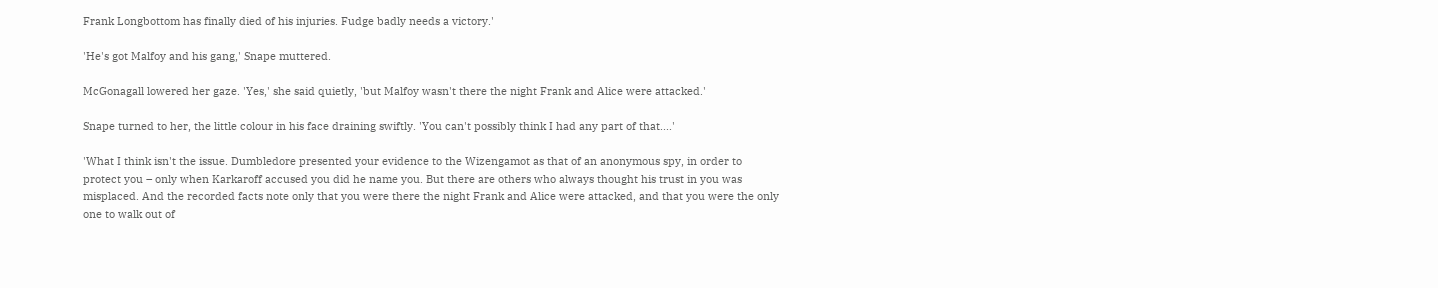Frank Longbottom has finally died of his injuries. Fudge badly needs a victory.'

'He's got Malfoy and his gang,' Snape muttered.

McGonagall lowered her gaze. 'Yes,' she said quietly, 'but Malfoy wasn't there the night Frank and Alice were attacked.'

Snape turned to her, the little colour in his face draining swiftly. 'You can't possibly think I had any part of that....'

'What I think isn't the issue. Dumbledore presented your evidence to the Wizengamot as that of an anonymous spy, in order to protect you – only when Karkaroff accused you did he name you. But there are others who always thought his trust in you was misplaced. And the recorded facts note only that you were there the night Frank and Alice were attacked, and that you were the only one to walk out of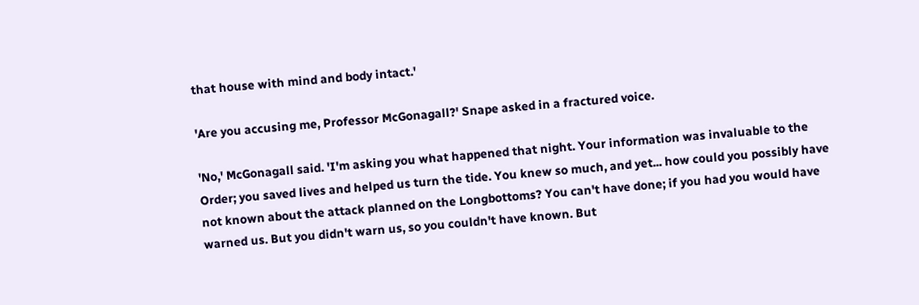that house with mind and body intact.'

'Are you accusing me, Professor McGonagall?' Snape asked in a fractured voice.

'No,' McGonagall said. 'I'm asking you what happened that night. Your information was invaluable to the Order; you saved lives and helped us turn the tide. You knew so much, and yet... how could you possibly have not known about the attack planned on the Longbottoms? You can't have done; if you had you would have warned us. But you didn't warn us, so you couldn't have known. But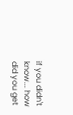if you didn't know... how did you get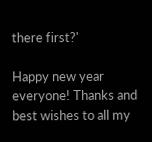there first?'

Happy new year everyone! Thanks and best wishes to all my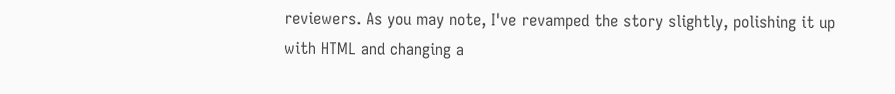reviewers. As you may note, I've revamped the story slightly, polishing it up with HTML and changing a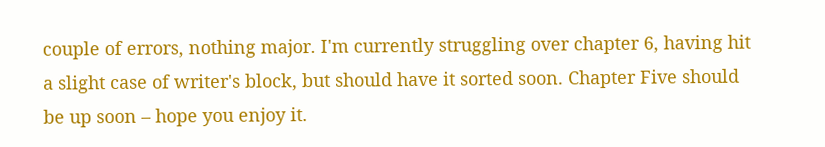couple of errors, nothing major. I'm currently struggling over chapter 6, having hit a slight case of writer's block, but should have it sorted soon. Chapter Five should be up soon – hope you enjoy it.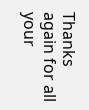Thanks again for all your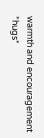warmth and encouragement *hugs*